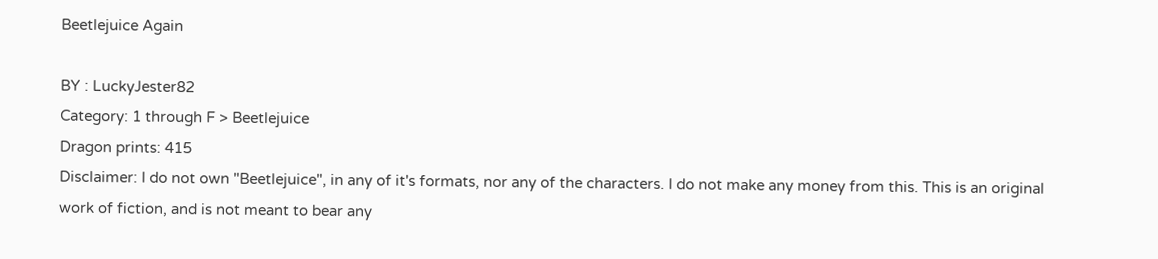Beetlejuice Again

BY : LuckyJester82
Category: 1 through F > Beetlejuice
Dragon prints: 415
Disclaimer: I do not own "Beetlejuice", in any of it's formats, nor any of the characters. I do not make any money from this. This is an original work of fiction, and is not meant to bear any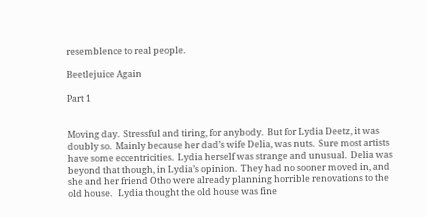resemblence to real people.

Beetlejuice Again

Part 1


Moving day.  Stressful and tiring, for anybody.  But for Lydia Deetz, it was doubly so.  Mainly because her dad’s wife Delia, was nuts.  Sure most artists have some eccentricities.  Lydia herself was strange and unusual.  Delia was beyond that though, in Lydia’s opinion.  They had no sooner moved in, and she and her friend Otho were already planning horrible renovations to the old house.   Lydia thought the old house was fine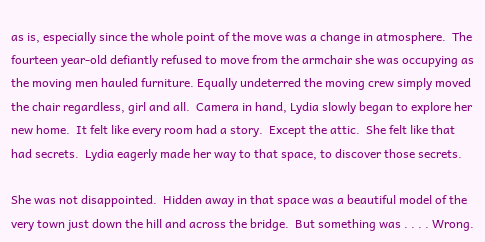as is, especially since the whole point of the move was a change in atmosphere.  The fourteen year-old defiantly refused to move from the armchair she was occupying as the moving men hauled furniture. Equally undeterred the moving crew simply moved the chair regardless, girl and all.  Camera in hand, Lydia slowly began to explore her new home.  It felt like every room had a story.  Except the attic.  She felt like that had secrets.  Lydia eagerly made her way to that space, to discover those secrets.

She was not disappointed.  Hidden away in that space was a beautiful model of the very town just down the hill and across the bridge.  But something was . . . . Wrong.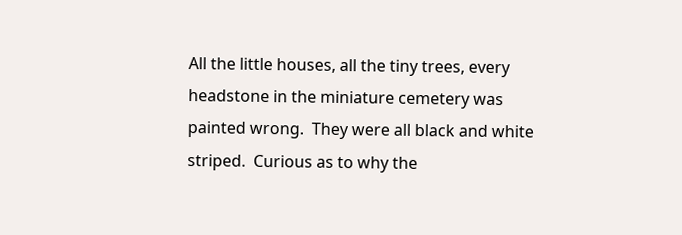All the little houses, all the tiny trees, every headstone in the miniature cemetery was painted wrong.  They were all black and white striped.  Curious as to why the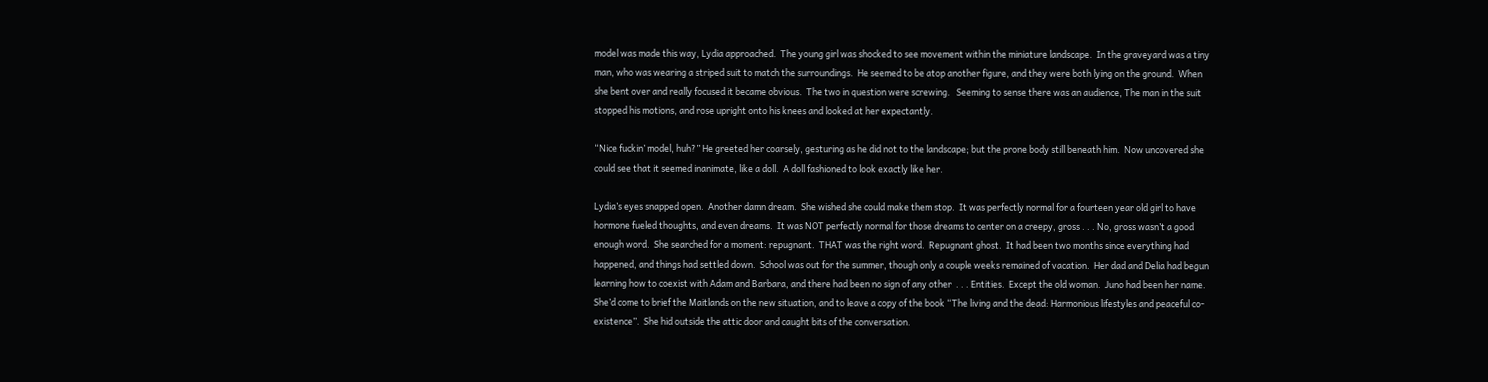model was made this way, Lydia approached.  The young girl was shocked to see movement within the miniature landscape.  In the graveyard was a tiny man, who was wearing a striped suit to match the surroundings.  He seemed to be atop another figure, and they were both lying on the ground.  When she bent over and really focused it became obvious.  The two in question were screwing.   Seeming to sense there was an audience, The man in the suit stopped his motions, and rose upright onto his knees and looked at her expectantly.

“Nice fuckin’ model, huh?” He greeted her coarsely, gesturing as he did not to the landscape; but the prone body still beneath him.  Now uncovered she could see that it seemed inanimate, like a doll.  A doll fashioned to look exactly like her.

Lydia’s eyes snapped open.  Another damn dream.  She wished she could make them stop.  It was perfectly normal for a fourteen year old girl to have hormone fueled thoughts, and even dreams.  It was NOT perfectly normal for those dreams to center on a creepy, gross . . . No, gross wasn’t a good enough word.  She searched for a moment: repugnant.  THAT was the right word.  Repugnant ghost.  It had been two months since everything had happened, and things had settled down.  School was out for the summer, though only a couple weeks remained of vacation.  Her dad and Delia had begun learning how to coexist with Adam and Barbara, and there had been no sign of any other  . . . Entities.  Except the old woman.  Juno had been her name.  She’d come to brief the Maitlands on the new situation, and to leave a copy of the book “The living and the dead: Harmonious lifestyles and peaceful co-existence”.  She hid outside the attic door and caught bits of the conversation.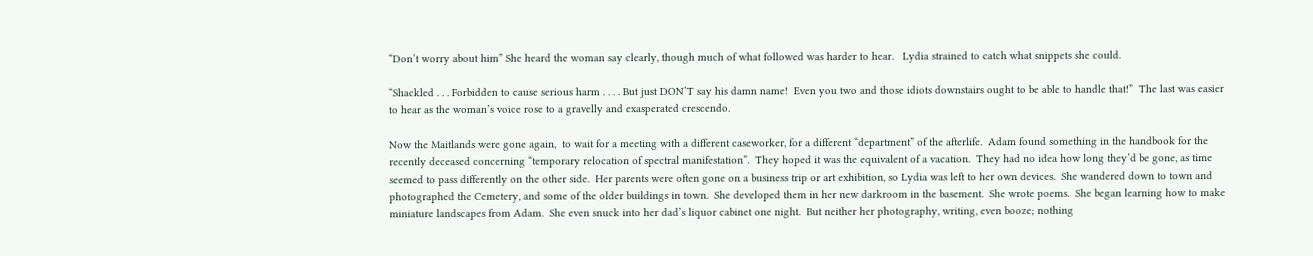“Don’t worry about him” She heard the woman say clearly, though much of what followed was harder to hear.   Lydia strained to catch what snippets she could.

“Shackled . . . Forbidden to cause serious harm . . . . But just DON’T say his damn name!  Even you two and those idiots downstairs ought to be able to handle that!”  The last was easier to hear as the woman’s voice rose to a gravelly and exasperated crescendo.

Now the Maitlands were gone again,  to wait for a meeting with a different caseworker, for a different “department” of the afterlife.  Adam found something in the handbook for the recently deceased concerning “temporary relocation of spectral manifestation”.  They hoped it was the equivalent of a vacation.  They had no idea how long they’d be gone, as time seemed to pass differently on the other side.  Her parents were often gone on a business trip or art exhibition, so Lydia was left to her own devices.  She wandered down to town and photographed the Cemetery, and some of the older buildings in town.  She developed them in her new darkroom in the basement.  She wrote poems.  She began learning how to make miniature landscapes from Adam.  She even snuck into her dad’s liquor cabinet one night.  But neither her photography, writing, even booze; nothing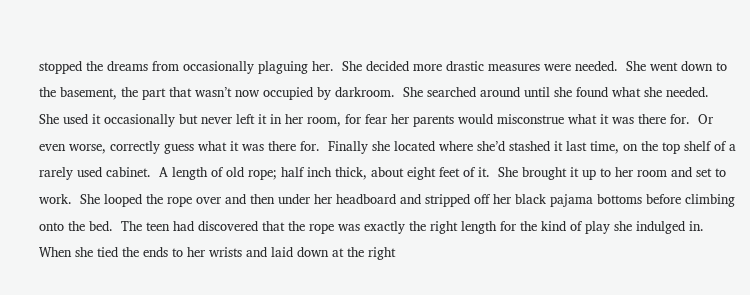stopped the dreams from occasionally plaguing her.  She decided more drastic measures were needed.  She went down to the basement, the part that wasn’t now occupied by darkroom.  She searched around until she found what she needed.  She used it occasionally but never left it in her room, for fear her parents would misconstrue what it was there for.  Or even worse, correctly guess what it was there for.  Finally she located where she’d stashed it last time, on the top shelf of a rarely used cabinet.  A length of old rope; half inch thick, about eight feet of it.  She brought it up to her room and set to work.  She looped the rope over and then under her headboard and stripped off her black pajama bottoms before climbing onto the bed.  The teen had discovered that the rope was exactly the right length for the kind of play she indulged in.  When she tied the ends to her wrists and laid down at the right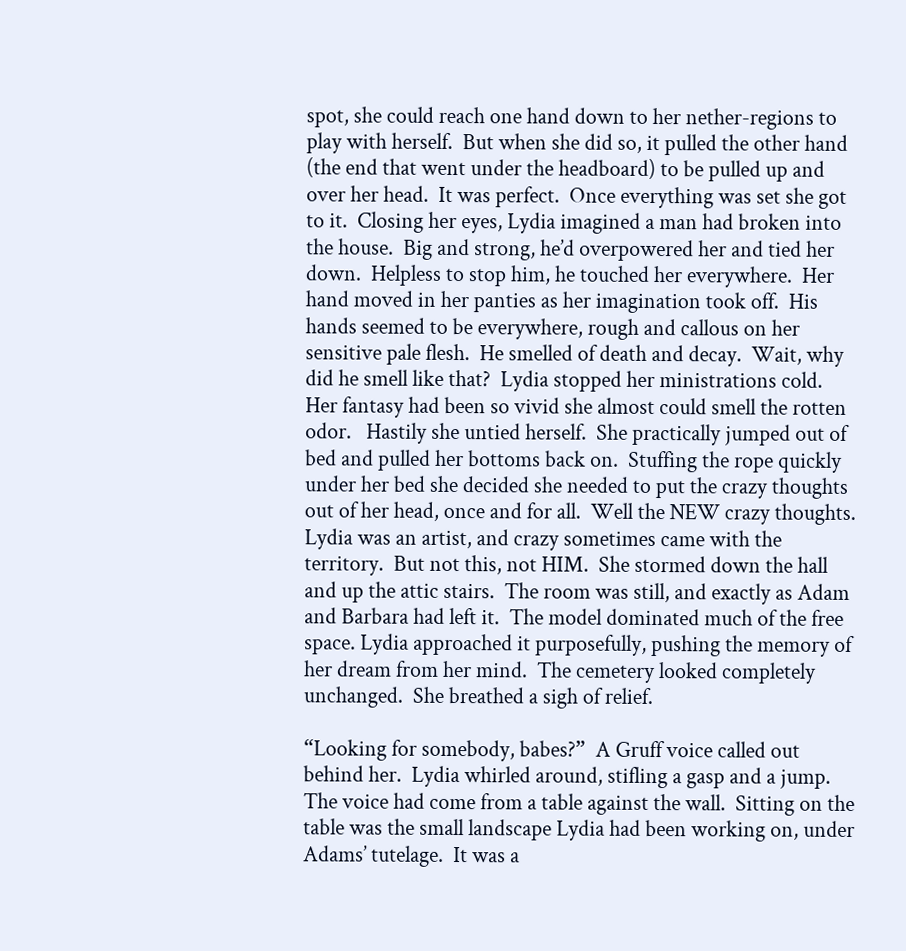spot, she could reach one hand down to her nether-regions to play with herself.  But when she did so, it pulled the other hand (the end that went under the headboard) to be pulled up and over her head.  It was perfect.  Once everything was set she got to it.  Closing her eyes, Lydia imagined a man had broken into the house.  Big and strong, he’d overpowered her and tied her down.  Helpless to stop him, he touched her everywhere.  Her hand moved in her panties as her imagination took off.  His hands seemed to be everywhere, rough and callous on her sensitive pale flesh.  He smelled of death and decay.  Wait, why did he smell like that?  Lydia stopped her ministrations cold.  Her fantasy had been so vivid she almost could smell the rotten odor.   Hastily she untied herself.  She practically jumped out of bed and pulled her bottoms back on.  Stuffing the rope quickly under her bed she decided she needed to put the crazy thoughts out of her head, once and for all.  Well the NEW crazy thoughts.  Lydia was an artist, and crazy sometimes came with the territory.  But not this, not HIM.  She stormed down the hall and up the attic stairs.  The room was still, and exactly as Adam and Barbara had left it.  The model dominated much of the free space. Lydia approached it purposefully, pushing the memory of her dream from her mind.  The cemetery looked completely unchanged.  She breathed a sigh of relief.

“Looking for somebody, babes?”  A Gruff voice called out behind her.  Lydia whirled around, stifling a gasp and a jump.  The voice had come from a table against the wall.  Sitting on the table was the small landscape Lydia had been working on, under Adams’ tutelage.  It was a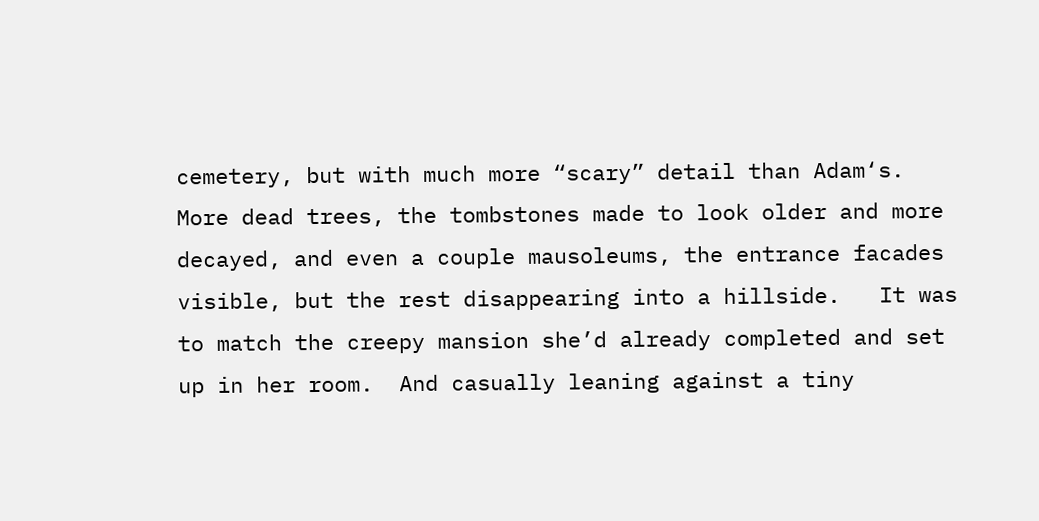cemetery, but with much more “scary” detail than Adam‘s.  More dead trees, the tombstones made to look older and more decayed, and even a couple mausoleums, the entrance facades visible, but the rest disappearing into a hillside.   It was to match the creepy mansion she’d already completed and set up in her room.  And casually leaning against a tiny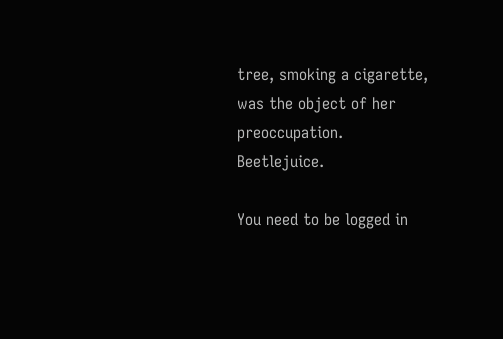tree, smoking a cigarette, was the object of her preoccupation.  Beetlejuice.

You need to be logged in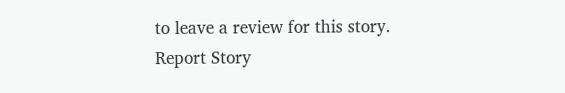to leave a review for this story.
Report Story